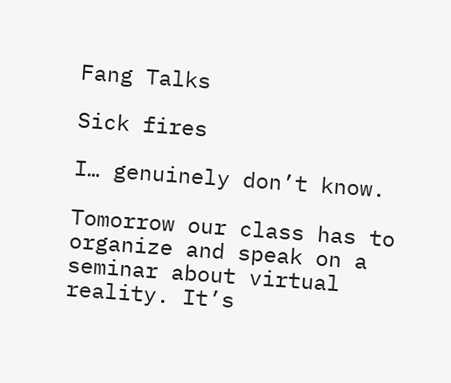Fang Talks

Sick fires

I… genuinely don’t know.

Tomorrow our class has to organize and speak on a seminar about virtual reality. It’s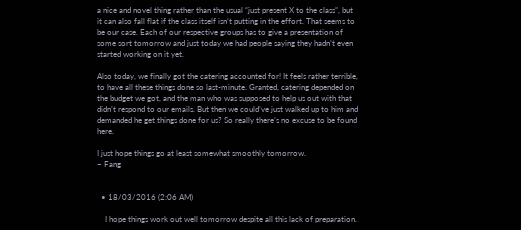a nice and novel thing rather than the usual “just present X to the class”, but it can also fall flat if the class itself isn’t putting in the effort. That seems to be our case. Each of our respective groups has to give a presentation of some sort tomorrow and just today we had people saying they hadn’t even started working on it yet.

Also today, we finally got the catering accounted for! It feels rather terrible, to have all these things done so last-minute. Granted, catering depended on the budget we got, and the man who was supposed to help us out with that didn’t respond to our emails. But then we could’ve just walked up to him and demanded he get things done for us? So really there’s no excuse to be found here.

I just hope things go at least somewhat smoothly tomorrow.
~ Fang


  • 18/03/2016 (2:06 AM)

    I hope things work out well tomorrow despite all this lack of preparation.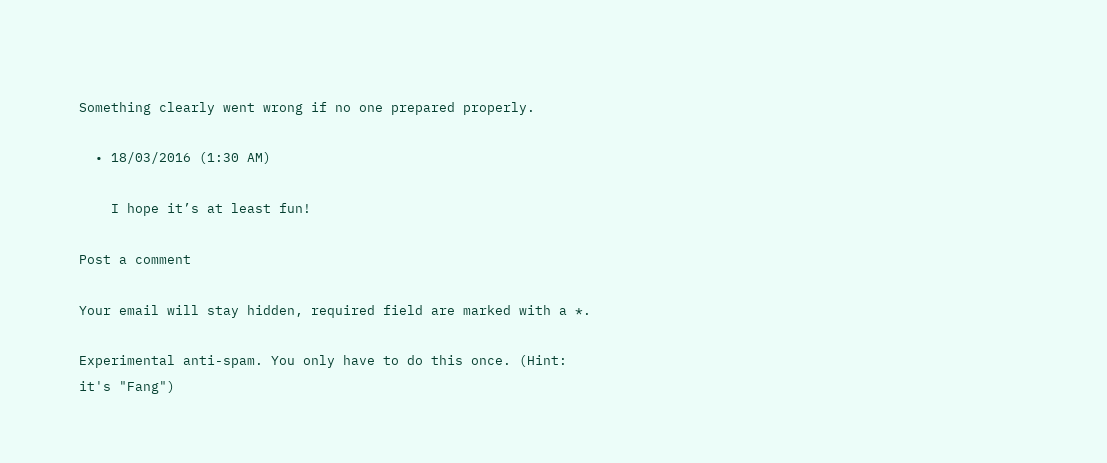Something clearly went wrong if no one prepared properly.

  • 18/03/2016 (1:30 AM)

    I hope it’s at least fun!

Post a comment

Your email will stay hidden, required field are marked with a *.

Experimental anti-spam. You only have to do this once. (Hint: it's "Fang")